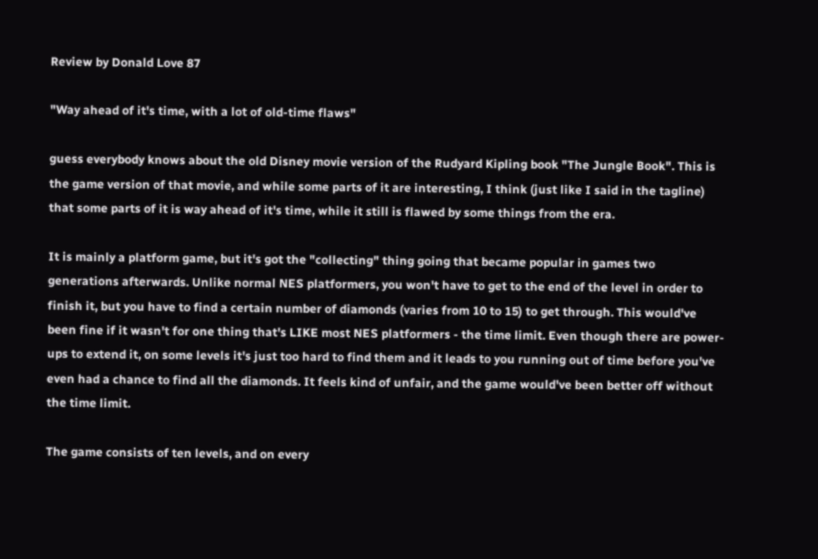Review by Donald Love 87

"Way ahead of it's time, with a lot of old-time flaws"

guess everybody knows about the old Disney movie version of the Rudyard Kipling book "The Jungle Book". This is the game version of that movie, and while some parts of it are interesting, I think (just like I said in the tagline) that some parts of it is way ahead of it's time, while it still is flawed by some things from the era.

It is mainly a platform game, but it's got the "collecting" thing going that became popular in games two generations afterwards. Unlike normal NES platformers, you won't have to get to the end of the level in order to finish it, but you have to find a certain number of diamonds (varies from 10 to 15) to get through. This would've been fine if it wasn't for one thing that's LIKE most NES platformers - the time limit. Even though there are power-ups to extend it, on some levels it's just too hard to find them and it leads to you running out of time before you've even had a chance to find all the diamonds. It feels kind of unfair, and the game would've been better off without the time limit.

The game consists of ten levels, and on every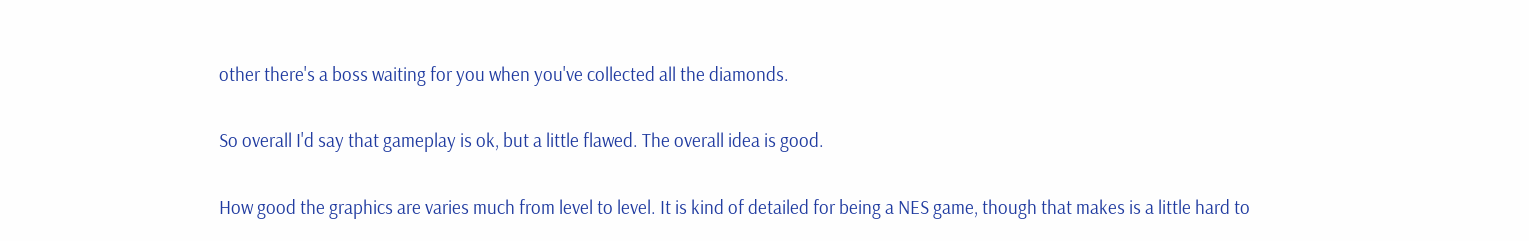other there's a boss waiting for you when you've collected all the diamonds.

So overall I'd say that gameplay is ok, but a little flawed. The overall idea is good.

How good the graphics are varies much from level to level. It is kind of detailed for being a NES game, though that makes is a little hard to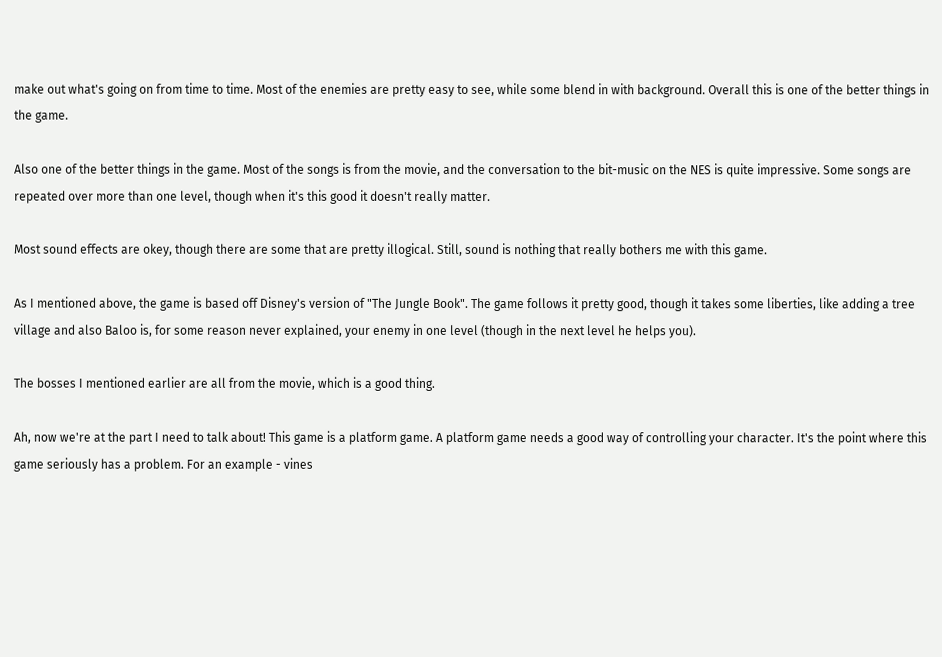make out what's going on from time to time. Most of the enemies are pretty easy to see, while some blend in with background. Overall this is one of the better things in the game.

Also one of the better things in the game. Most of the songs is from the movie, and the conversation to the bit-music on the NES is quite impressive. Some songs are repeated over more than one level, though when it's this good it doesn't really matter.

Most sound effects are okey, though there are some that are pretty illogical. Still, sound is nothing that really bothers me with this game.

As I mentioned above, the game is based off Disney's version of "The Jungle Book". The game follows it pretty good, though it takes some liberties, like adding a tree village and also Baloo is, for some reason never explained, your enemy in one level (though in the next level he helps you).

The bosses I mentioned earlier are all from the movie, which is a good thing.

Ah, now we're at the part I need to talk about! This game is a platform game. A platform game needs a good way of controlling your character. It's the point where this game seriously has a problem. For an example - vines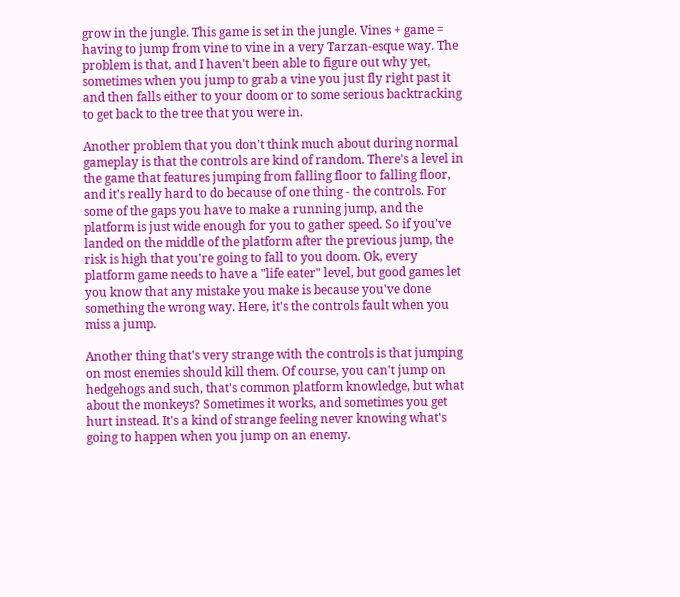grow in the jungle. This game is set in the jungle. Vines + game = having to jump from vine to vine in a very Tarzan-esque way. The problem is that, and I haven't been able to figure out why yet, sometimes when you jump to grab a vine you just fly right past it and then falls either to your doom or to some serious backtracking to get back to the tree that you were in.

Another problem that you don't think much about during normal gameplay is that the controls are kind of random. There's a level in the game that features jumping from falling floor to falling floor, and it's really hard to do because of one thing - the controls. For some of the gaps you have to make a running jump, and the platform is just wide enough for you to gather speed. So if you've landed on the middle of the platform after the previous jump, the risk is high that you're going to fall to you doom. Ok, every platform game needs to have a "life eater" level, but good games let you know that any mistake you make is because you've done something the wrong way. Here, it's the controls fault when you miss a jump.

Another thing that's very strange with the controls is that jumping on most enemies should kill them. Of course, you can't jump on hedgehogs and such, that's common platform knowledge, but what about the monkeys? Sometimes it works, and sometimes you get hurt instead. It's a kind of strange feeling never knowing what's going to happen when you jump on an enemy.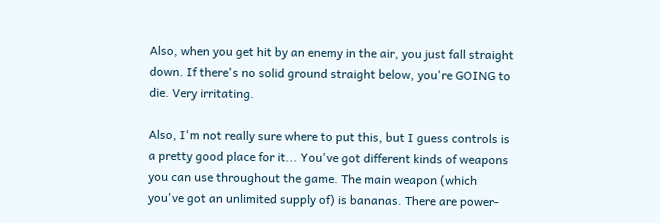Also, when you get hit by an enemy in the air, you just fall straight down. If there's no solid ground straight below, you're GOING to die. Very irritating.

Also, I'm not really sure where to put this, but I guess controls is a pretty good place for it... You've got different kinds of weapons you can use throughout the game. The main weapon (which you've got an unlimited supply of) is bananas. There are power-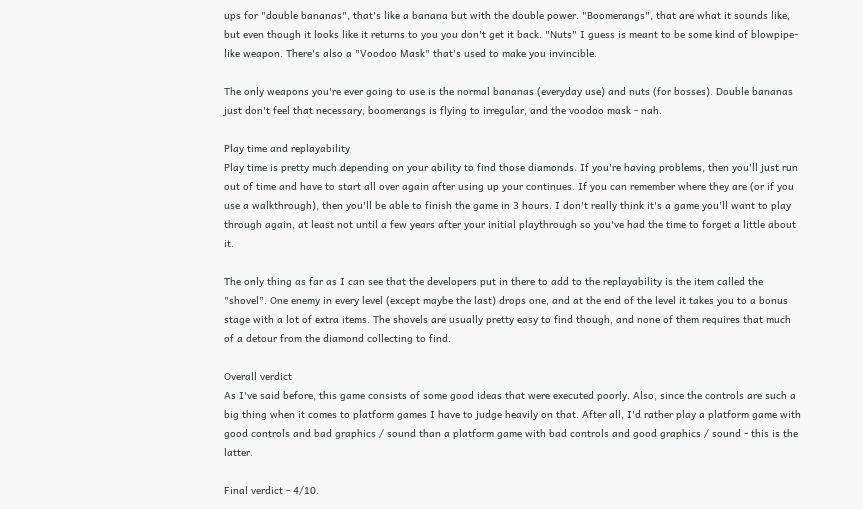ups for "double bananas", that's like a banana but with the double power. "Boomerangs", that are what it sounds like, but even though it looks like it returns to you you don't get it back. "Nuts" I guess is meant to be some kind of blowpipe-like weapon. There's also a "Voodoo Mask" that's used to make you invincible.

The only weapons you're ever going to use is the normal bananas (everyday use) and nuts (for bosses). Double bananas just don't feel that necessary, boomerangs is flying to irregular, and the voodoo mask - nah.

Play time and replayability
Play time is pretty much depending on your ability to find those diamonds. If you're having problems, then you'll just run out of time and have to start all over again after using up your continues. If you can remember where they are (or if you use a walkthrough), then you'll be able to finish the game in 3 hours. I don't really think it's a game you'll want to play through again, at least not until a few years after your initial playthrough so you've had the time to forget a little about it.

The only thing as far as I can see that the developers put in there to add to the replayability is the item called the "shovel". One enemy in every level (except maybe the last) drops one, and at the end of the level it takes you to a bonus stage with a lot of extra items. The shovels are usually pretty easy to find though, and none of them requires that much of a detour from the diamond collecting to find.

Overall verdict
As I've said before, this game consists of some good ideas that were executed poorly. Also, since the controls are such a big thing when it comes to platform games I have to judge heavily on that. After all, I'd rather play a platform game with good controls and bad graphics / sound than a platform game with bad controls and good graphics / sound - this is the latter.

Final verdict - 4/10.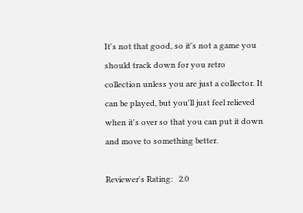It's not that good, so it's not a game you should track down for you retro collection unless you are just a collector. It can be played, but you'll just feel relieved when it's over so that you can put it down and move to something better.

Reviewer's Rating:   2.0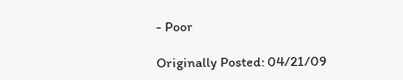- Poor

Originally Posted: 04/21/09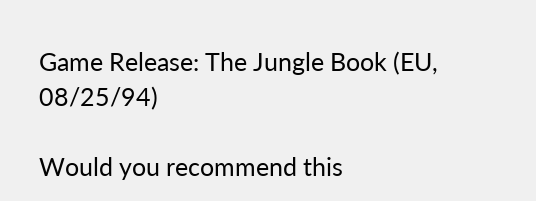Game Release: The Jungle Book (EU, 08/25/94)

Would you recommend this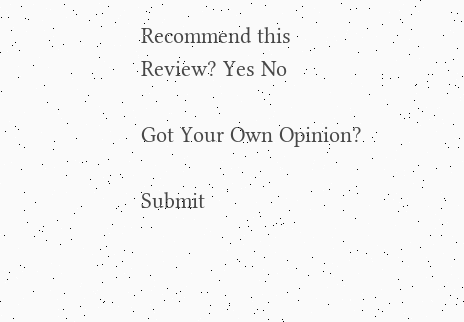Recommend this
Review? Yes No

Got Your Own Opinion?

Submit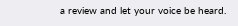a review and let your voice be heard.